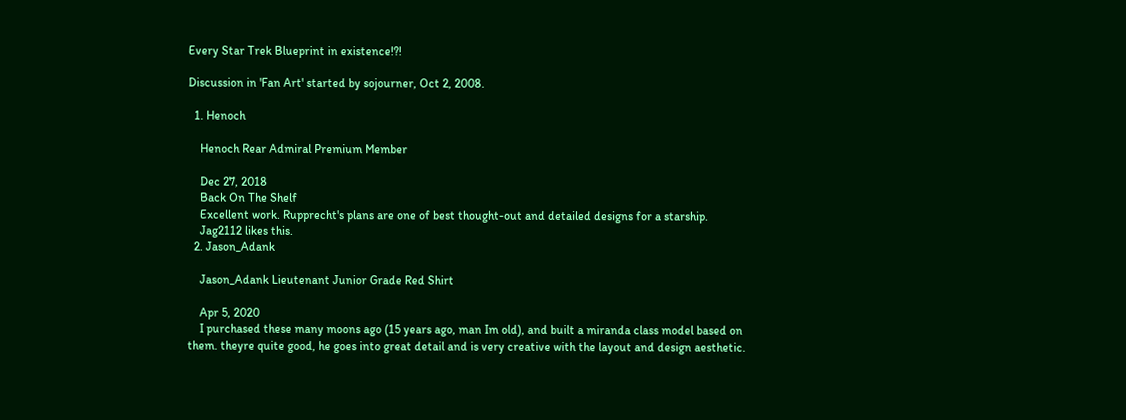Every Star Trek Blueprint in existence!?!

Discussion in 'Fan Art' started by sojourner, Oct 2, 2008.

  1. Henoch

    Henoch Rear Admiral Premium Member

    Dec 27, 2018
    Back On The Shelf
    Excellent work. Rupprecht's plans are one of best thought-out and detailed designs for a starship.
    Jag2112 likes this.
  2. Jason_Adank

    Jason_Adank Lieutenant Junior Grade Red Shirt

    Apr 5, 2020
    I purchased these many moons ago (15 years ago, man Im old), and built a miranda class model based on them. theyre quite good, he goes into great detail and is very creative with the layout and design aesthetic.